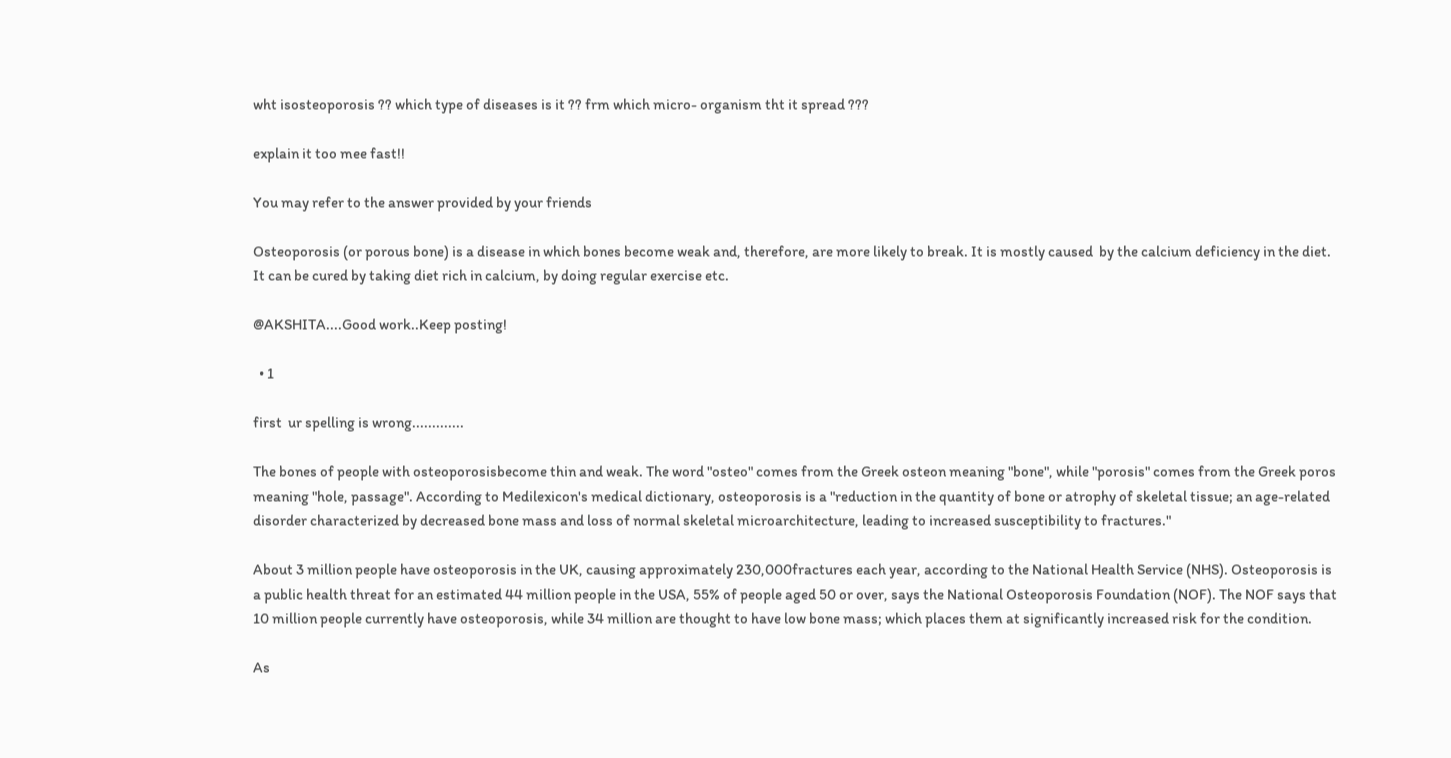wht isosteoporosis ?? which type of diseases is it ?? frm which micro- organism tht it spread ???

explain it too mee fast!!

You may refer to the answer provided by your friends

Osteoporosis (or porous bone) is a disease in which bones become weak and, therefore, are more likely to break. It is mostly caused  by the calcium deficiency in the diet. It can be cured by taking diet rich in calcium, by doing regular exercise etc.

@AKSHITA....Good work..Keep posting!

  • 1

first  ur spelling is wrong.............

The bones of people with osteoporosisbecome thin and weak. The word "osteo" comes from the Greek osteon meaning "bone", while "porosis" comes from the Greek poros meaning "hole, passage". According to Medilexicon's medical dictionary, osteoporosis is a "reduction in the quantity of bone or atrophy of skeletal tissue; an age-related disorder characterized by decreased bone mass and loss of normal skeletal microarchitecture, leading to increased susceptibility to fractures."

About 3 million people have osteoporosis in the UK, causing approximately 230,000fractures each year, according to the National Health Service (NHS). Osteoporosis is a public health threat for an estimated 44 million people in the USA, 55% of people aged 50 or over, says the National Osteoporosis Foundation (NOF). The NOF says that 10 million people currently have osteoporosis, while 34 million are thought to have low bone mass; which places them at significantly increased risk for the condition.

As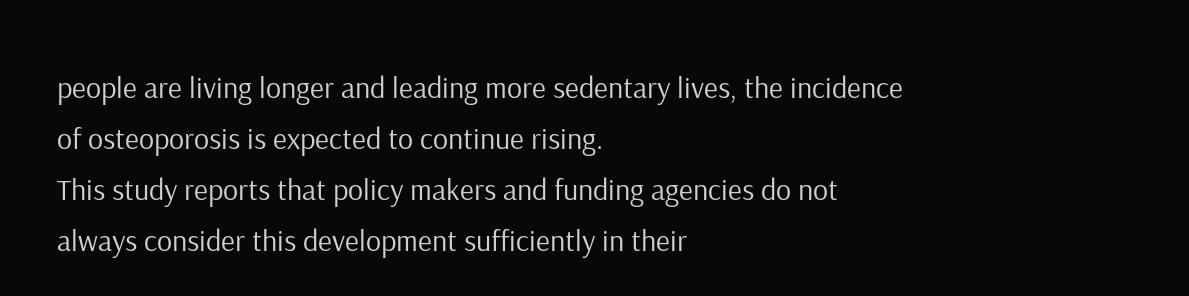people are living longer and leading more sedentary lives, the incidence of osteoporosis is expected to continue rising.
This study reports that policy makers and funding agencies do not always consider this development sufficiently in their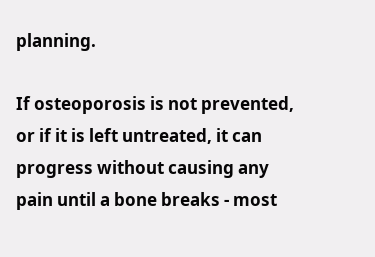planning.

If osteoporosis is not prevented, or if it is left untreated, it can progress without causing any pain until a bone breaks - most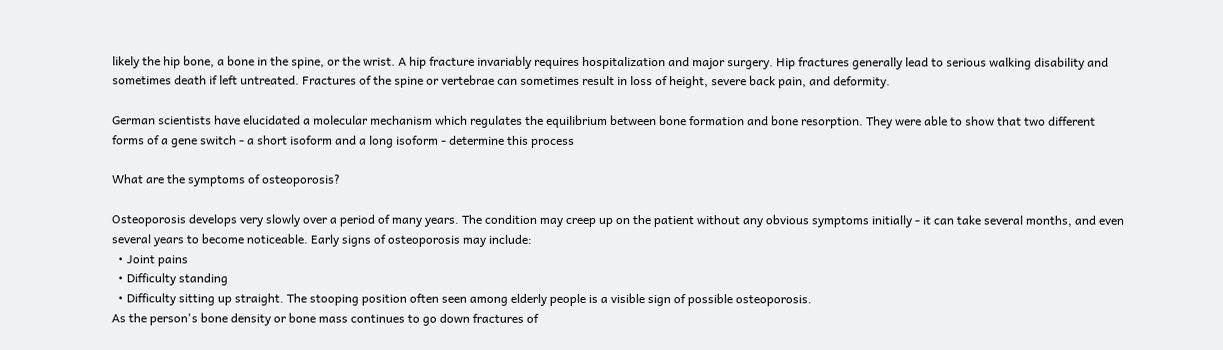likely the hip bone, a bone in the spine, or the wrist. A hip fracture invariably requires hospitalization and major surgery. Hip fractures generally lead to serious walking disability and sometimes death if left untreated. Fractures of the spine or vertebrae can sometimes result in loss of height, severe back pain, and deformity.

German scientists have elucidated a molecular mechanism which regulates the equilibrium between bone formation and bone resorption. They were able to show that two different forms of a gene switch - a short isoform and a long isoform - determine this process

What are the symptoms of osteoporosis?

Osteoporosis develops very slowly over a period of many years. The condition may creep up on the patient without any obvious symptoms initially - it can take several months, and even several years to become noticeable. Early signs of osteoporosis may include:
  • Joint pains
  • Difficulty standing
  • Difficulty sitting up straight. The stooping position often seen among elderly people is a visible sign of possible osteoporosis.
As the person's bone density or bone mass continues to go down fractures of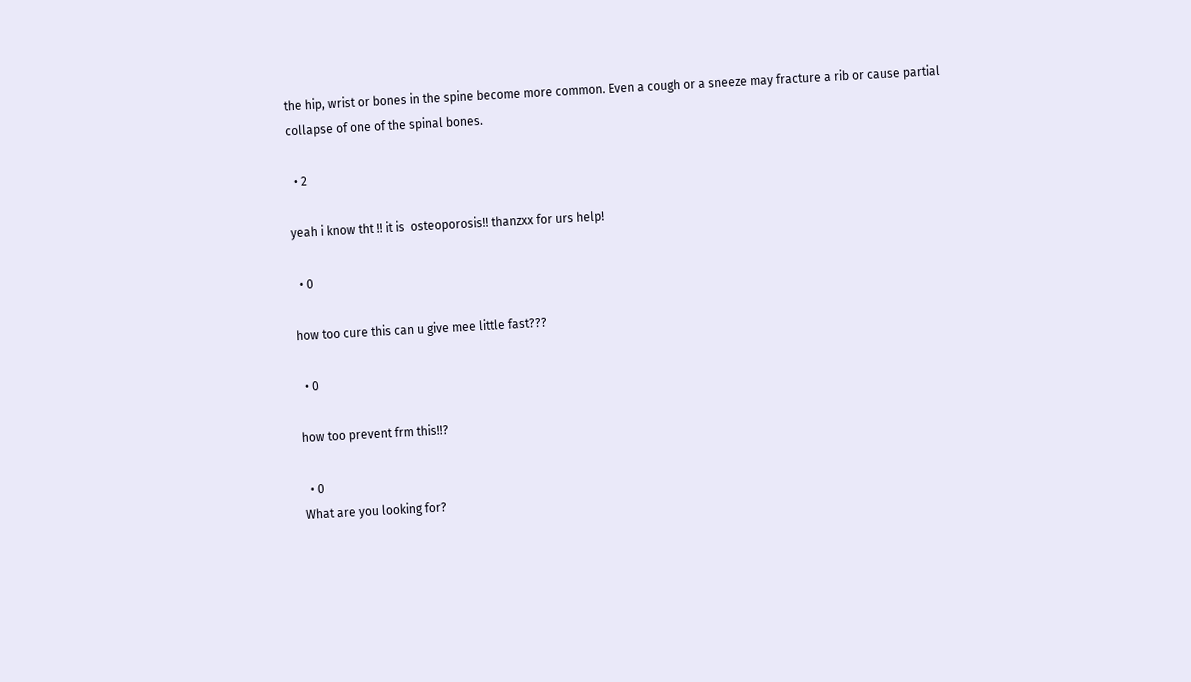the hip, wrist or bones in the spine become more common. Even a cough or a sneeze may fracture a rib or cause partial collapse of one of the spinal bones.

  • 2

yeah i know tht !! it is  osteoporosis!! thanzxx for urs help!

  • 0

how too cure this can u give mee little fast???

  • 0

how too prevent frm this!!?

  • 0
What are you looking for?